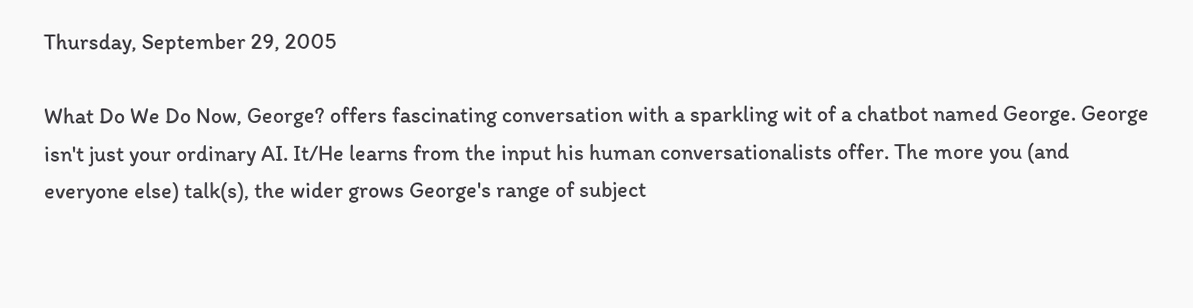Thursday, September 29, 2005

What Do We Do Now, George? offers fascinating conversation with a sparkling wit of a chatbot named George. George isn't just your ordinary AI. It/He learns from the input his human conversationalists offer. The more you (and everyone else) talk(s), the wider grows George's range of subject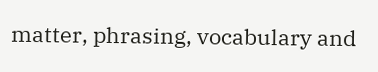matter, phrasing, vocabulary and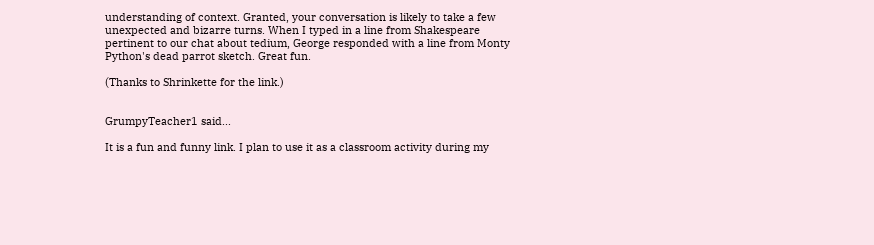understanding of context. Granted, your conversation is likely to take a few unexpected and bizarre turns. When I typed in a line from Shakespeare pertinent to our chat about tedium, George responded with a line from Monty Python's dead parrot sketch. Great fun.

(Thanks to Shrinkette for the link.)


GrumpyTeacher1 said...

It is a fun and funny link. I plan to use it as a classroom activity during my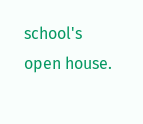school's open house.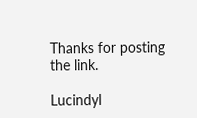Thanks for posting the link.

Lucindyl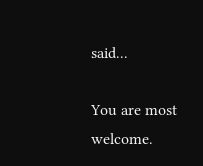said...

You are most welcome.